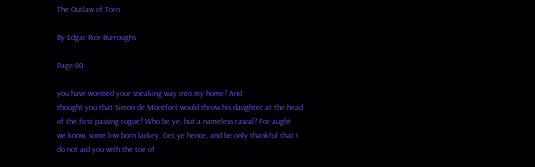The Outlaw of Torn

By Edgar Rice Burroughs

Page 80

you have wormed your sneaking way into my home? And
thought you that Simon de Montfort would throw his daughter at the head
of the first passing rogue? Who be ye, but a nameless rascal? For aught
we know, some low born lackey. Get ye hence, and be only thankful that I
do not aid you with the toe of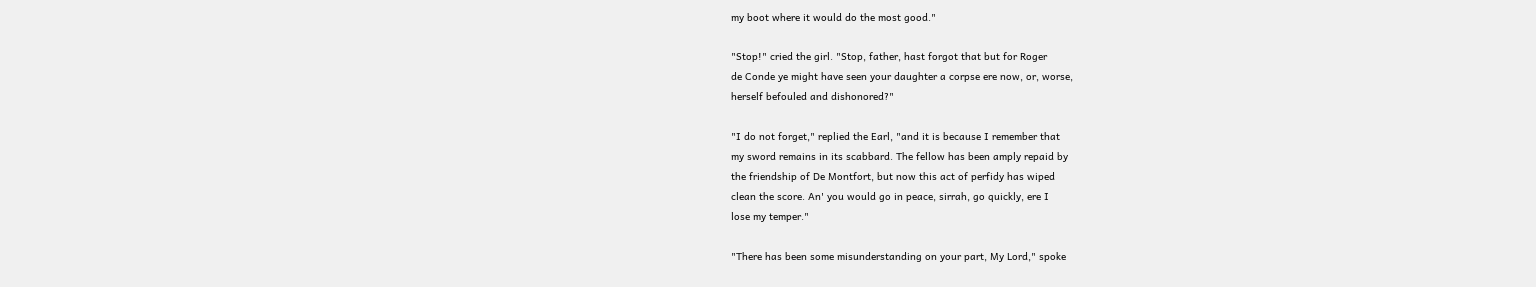my boot where it would do the most good."

"Stop!" cried the girl. "Stop, father, hast forgot that but for Roger
de Conde ye might have seen your daughter a corpse ere now, or, worse,
herself befouled and dishonored?"

"I do not forget," replied the Earl, "and it is because I remember that
my sword remains in its scabbard. The fellow has been amply repaid by
the friendship of De Montfort, but now this act of perfidy has wiped
clean the score. An' you would go in peace, sirrah, go quickly, ere I
lose my temper."

"There has been some misunderstanding on your part, My Lord," spoke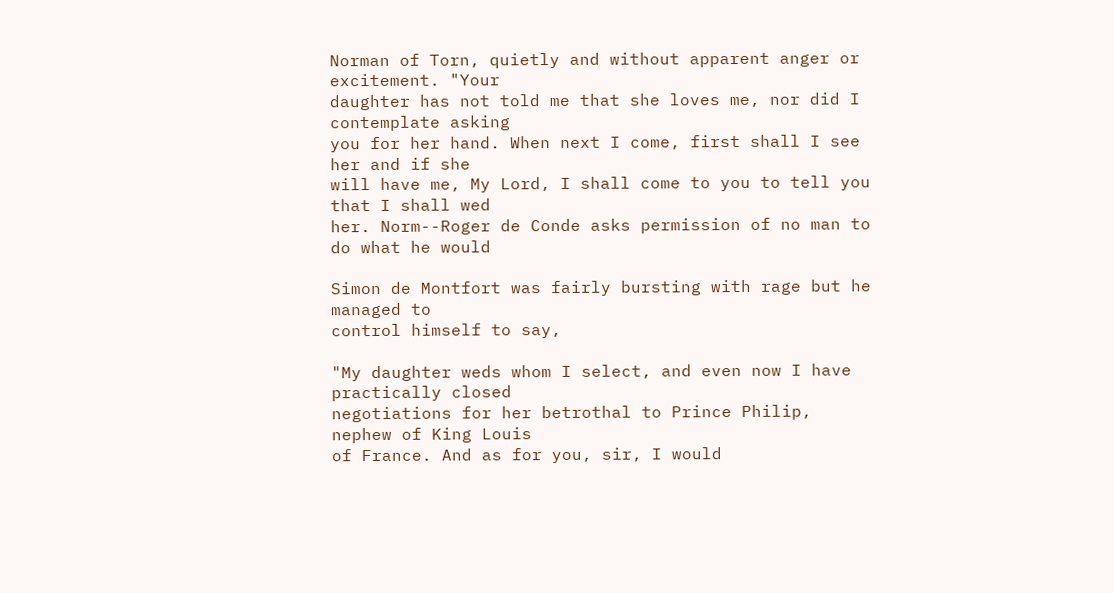Norman of Torn, quietly and without apparent anger or excitement. "Your
daughter has not told me that she loves me, nor did I contemplate asking
you for her hand. When next I come, first shall I see her and if she
will have me, My Lord, I shall come to you to tell you that I shall wed
her. Norm--Roger de Conde asks permission of no man to do what he would

Simon de Montfort was fairly bursting with rage but he managed to
control himself to say,

"My daughter weds whom I select, and even now I have practically closed
negotiations for her betrothal to Prince Philip, nephew of King Louis
of France. And as for you, sir, I would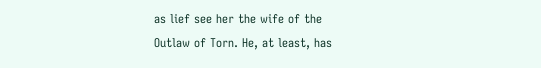as lief see her the wife of the
Outlaw of Torn. He, at least, has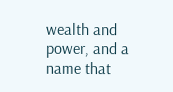wealth and power, and a name that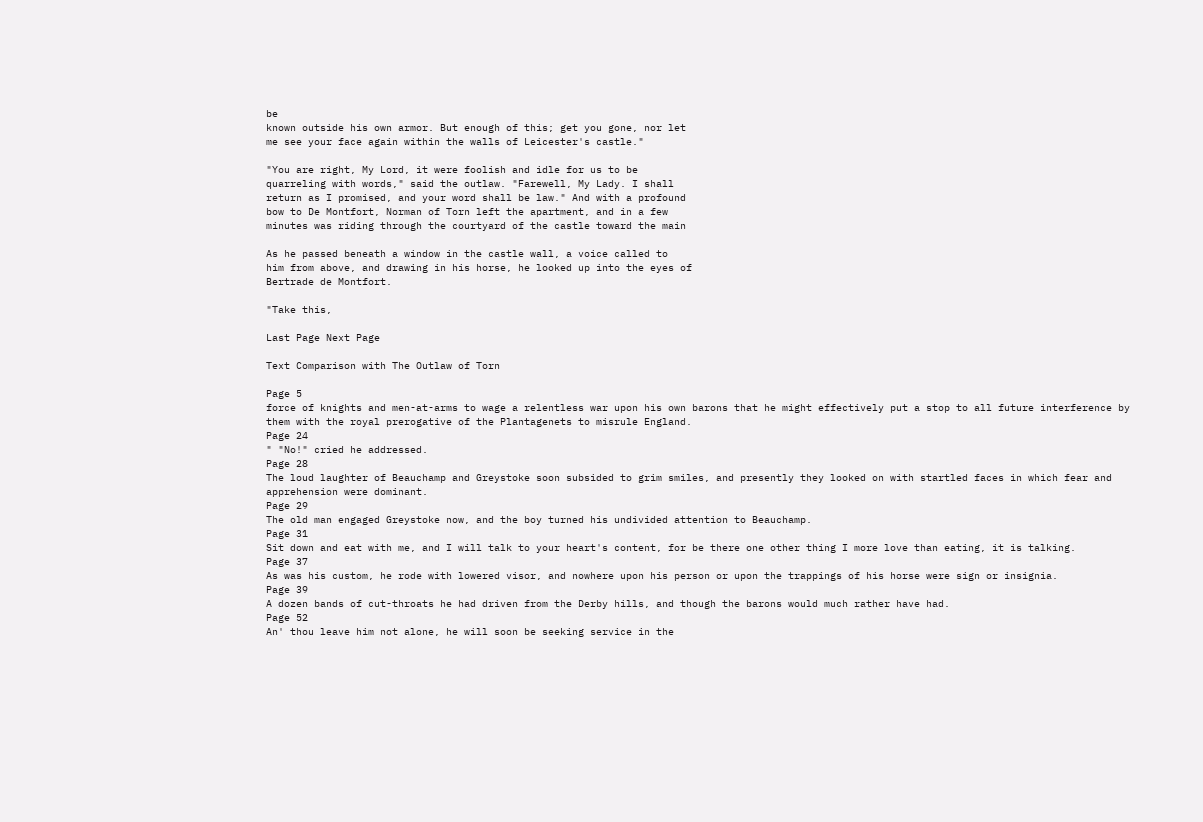be
known outside his own armor. But enough of this; get you gone, nor let
me see your face again within the walls of Leicester's castle."

"You are right, My Lord, it were foolish and idle for us to be
quarreling with words," said the outlaw. "Farewell, My Lady. I shall
return as I promised, and your word shall be law." And with a profound
bow to De Montfort, Norman of Torn left the apartment, and in a few
minutes was riding through the courtyard of the castle toward the main

As he passed beneath a window in the castle wall, a voice called to
him from above, and drawing in his horse, he looked up into the eyes of
Bertrade de Montfort.

"Take this,

Last Page Next Page

Text Comparison with The Outlaw of Torn

Page 5
force of knights and men-at-arms to wage a relentless war upon his own barons that he might effectively put a stop to all future interference by them with the royal prerogative of the Plantagenets to misrule England.
Page 24
" "No!" cried he addressed.
Page 28
The loud laughter of Beauchamp and Greystoke soon subsided to grim smiles, and presently they looked on with startled faces in which fear and apprehension were dominant.
Page 29
The old man engaged Greystoke now, and the boy turned his undivided attention to Beauchamp.
Page 31
Sit down and eat with me, and I will talk to your heart's content, for be there one other thing I more love than eating, it is talking.
Page 37
As was his custom, he rode with lowered visor, and nowhere upon his person or upon the trappings of his horse were sign or insignia.
Page 39
A dozen bands of cut-throats he had driven from the Derby hills, and though the barons would much rather have had.
Page 52
An' thou leave him not alone, he will soon be seeking service in the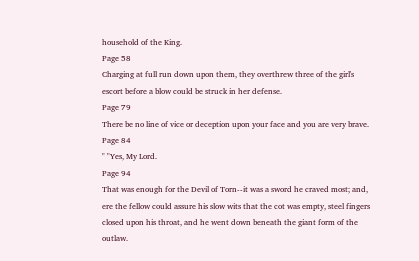household of the King.
Page 58
Charging at full run down upon them, they overthrew three of the girl's escort before a blow could be struck in her defense.
Page 79
There be no line of vice or deception upon your face and you are very brave.
Page 84
" "Yes, My Lord.
Page 94
That was enough for the Devil of Torn--it was a sword he craved most; and, ere the fellow could assure his slow wits that the cot was empty, steel fingers closed upon his throat, and he went down beneath the giant form of the outlaw.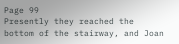Page 99
Presently they reached the bottom of the stairway, and Joan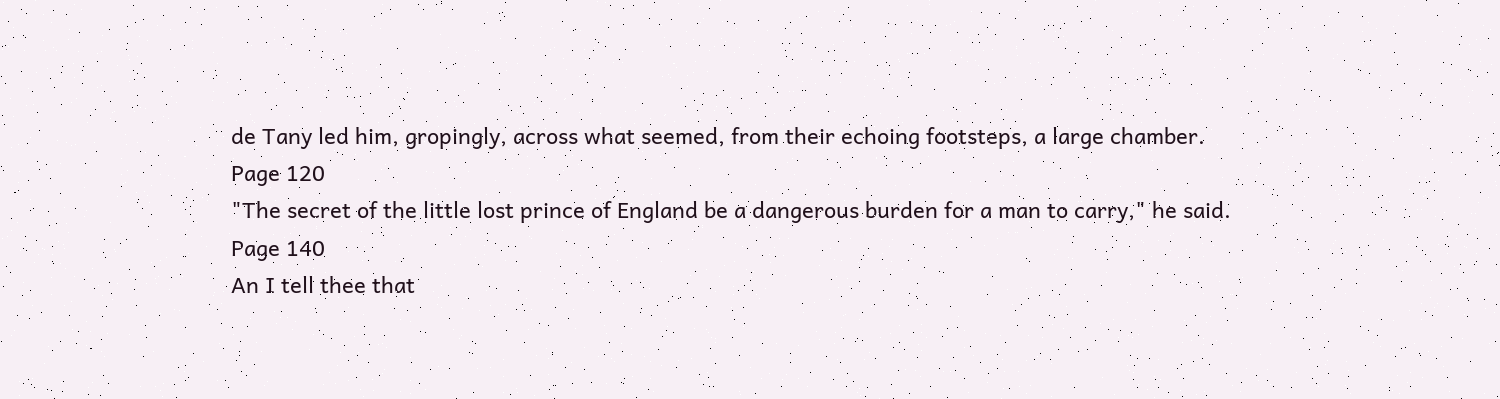de Tany led him, gropingly, across what seemed, from their echoing footsteps, a large chamber.
Page 120
"The secret of the little lost prince of England be a dangerous burden for a man to carry," he said.
Page 140
An I tell thee that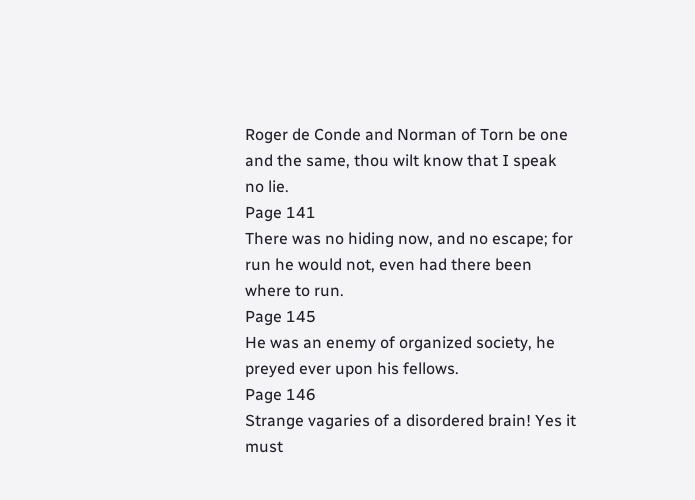Roger de Conde and Norman of Torn be one and the same, thou wilt know that I speak no lie.
Page 141
There was no hiding now, and no escape; for run he would not, even had there been where to run.
Page 145
He was an enemy of organized society, he preyed ever upon his fellows.
Page 146
Strange vagaries of a disordered brain! Yes it must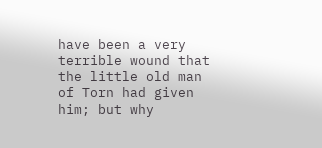have been a very terrible wound that the little old man of Torn had given him; but why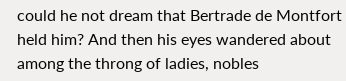could he not dream that Bertrade de Montfort held him? And then his eyes wandered about among the throng of ladies, nobles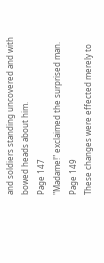and soldiers standing uncovered and with bowed heads about him.
Page 147
"Madame!" exclaimed the surprised man.
Page 149
These changes were effected merely to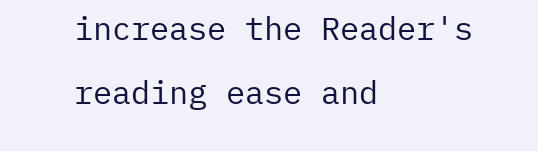increase the Reader's reading ease and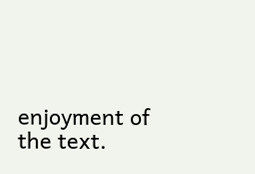enjoyment of the text.